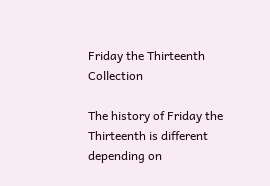Friday the Thirteenth Collection

The history of Friday the Thirteenth is different depending on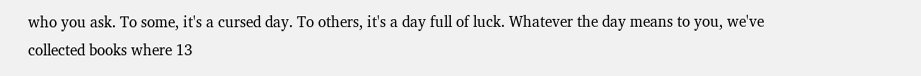who you ask. To some, it's a cursed day. To others, it's a day full of luck. Whatever the day means to you, we've collected books where 13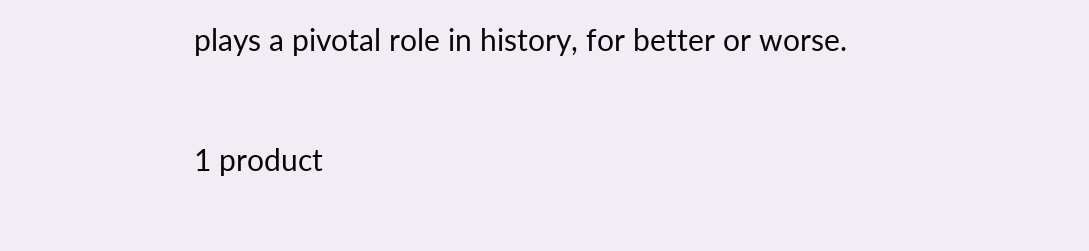plays a pivotal role in history, for better or worse.

1 product